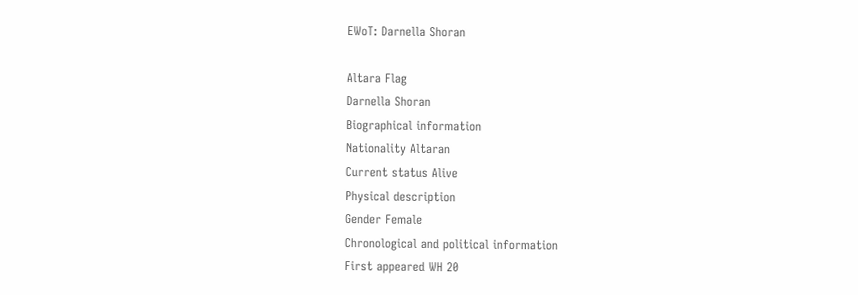EWoT: Darnella Shoran

Altara Flag
Darnella Shoran
Biographical information
Nationality Altaran
Current status Alive
Physical description
Gender Female
Chronological and political information
First appeared WH 20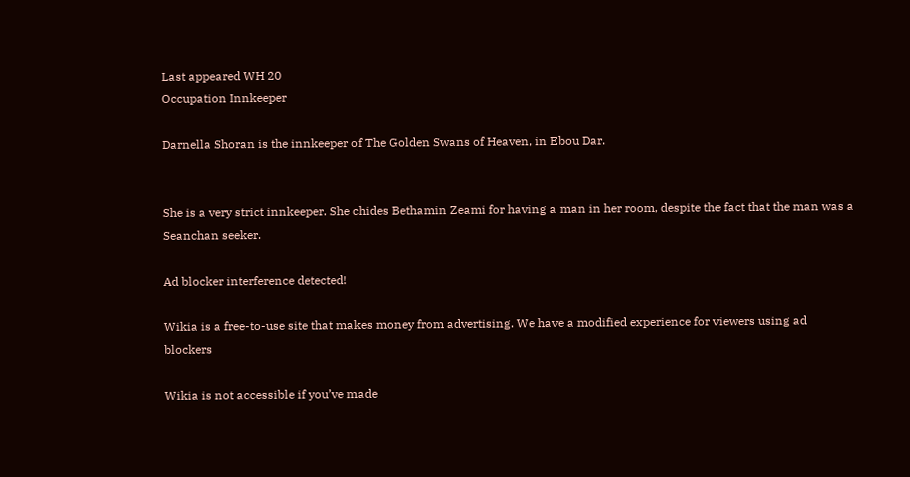Last appeared WH 20
Occupation Innkeeper

Darnella Shoran is the innkeeper of The Golden Swans of Heaven, in Ebou Dar.


She is a very strict innkeeper. She chides Bethamin Zeami for having a man in her room, despite the fact that the man was a Seanchan seeker.

Ad blocker interference detected!

Wikia is a free-to-use site that makes money from advertising. We have a modified experience for viewers using ad blockers

Wikia is not accessible if you’ve made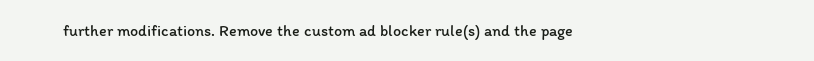further modifications. Remove the custom ad blocker rule(s) and the page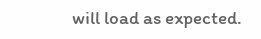will load as expected.